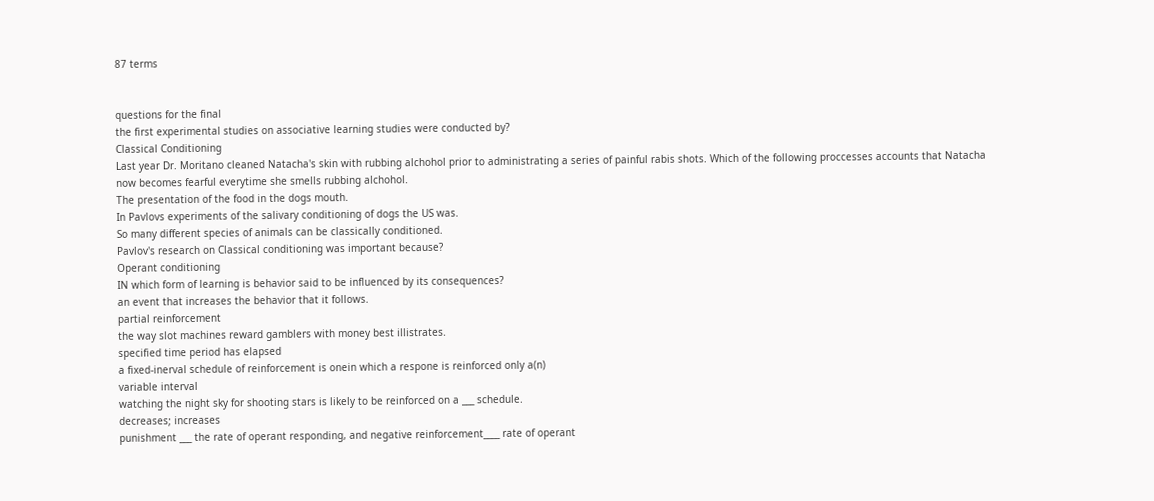87 terms


questions for the final
the first experimental studies on associative learning studies were conducted by?
Classical Conditioning
Last year Dr. Moritano cleaned Natacha's skin with rubbing alchohol prior to administrating a series of painful rabis shots. Which of the following proccesses accounts that Natacha now becomes fearful everytime she smells rubbing alchohol.
The presentation of the food in the dogs mouth.
In Pavlovs experiments of the salivary conditioning of dogs the US was.
So many different species of animals can be classically conditioned.
Pavlov's research on Classical conditioning was important because?
Operant conditioning
IN which form of learning is behavior said to be influenced by its consequences?
an event that increases the behavior that it follows.
partial reinforcement
the way slot machines reward gamblers with money best illistrates.
specified time period has elapsed
a fixed-inerval schedule of reinforcement is onein which a respone is reinforced only a(n)
variable interval
watching the night sky for shooting stars is likely to be reinforced on a ___ schedule.
decreases; increases
punishment ___ the rate of operant responding, and negative reinforcement____ rate of operant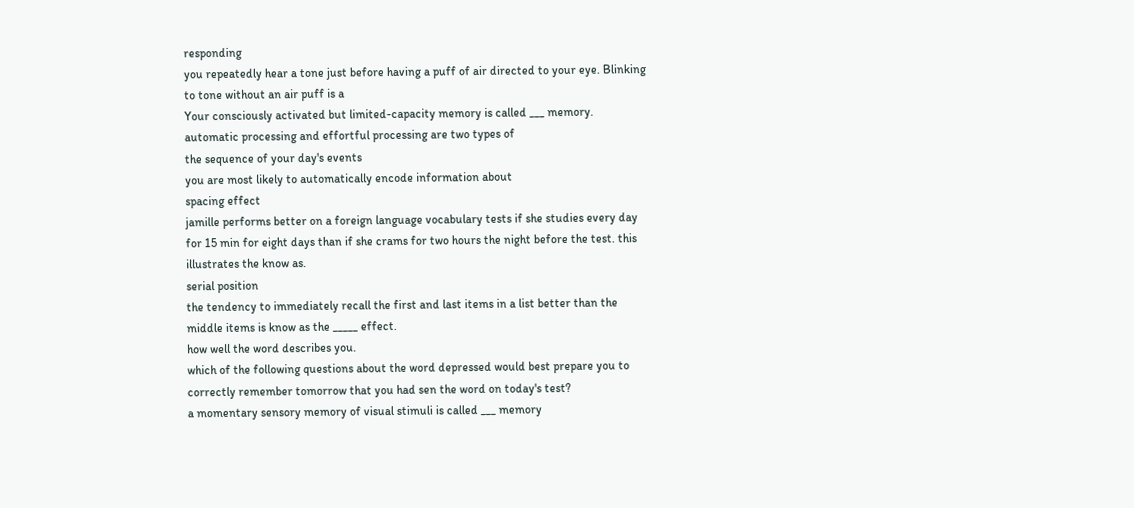responding
you repeatedly hear a tone just before having a puff of air directed to your eye. Blinking to tone without an air puff is a
Your consciously activated but limited-capacity memory is called ___ memory.
automatic processing and effortful processing are two types of
the sequence of your day's events
you are most likely to automatically encode information about
spacing effect
jamille performs better on a foreign language vocabulary tests if she studies every day for 15 min for eight days than if she crams for two hours the night before the test. this illustrates the know as.
serial position
the tendency to immediately recall the first and last items in a list better than the middle items is know as the _____ effect.
how well the word describes you.
which of the following questions about the word depressed would best prepare you to correctly remember tomorrow that you had sen the word on today's test?
a momentary sensory memory of visual stimuli is called ___ memory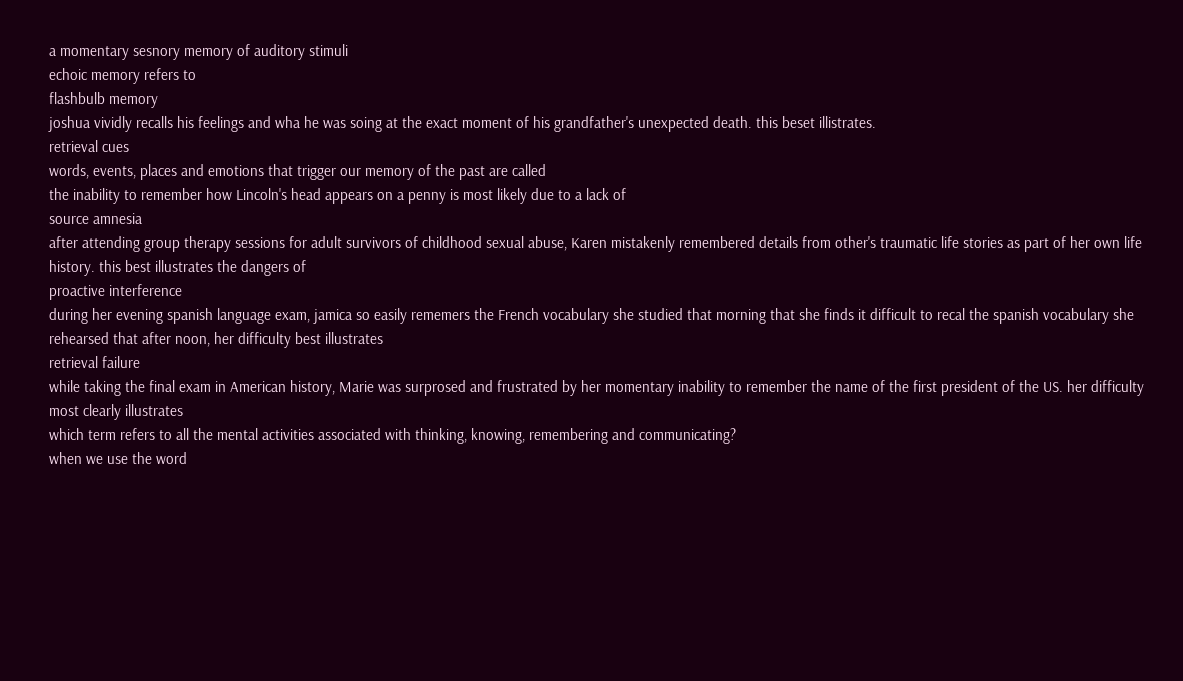a momentary sesnory memory of auditory stimuli
echoic memory refers to
flashbulb memory
joshua vividly recalls his feelings and wha he was soing at the exact moment of his grandfather's unexpected death. this beset illistrates.
retrieval cues
words, events, places and emotions that trigger our memory of the past are called
the inability to remember how Lincoln's head appears on a penny is most likely due to a lack of
source amnesia
after attending group therapy sessions for adult survivors of childhood sexual abuse, Karen mistakenly remembered details from other's traumatic life stories as part of her own life history. this best illustrates the dangers of
proactive interference
during her evening spanish language exam, jamica so easily rememers the French vocabulary she studied that morning that she finds it difficult to recal the spanish vocabulary she rehearsed that after noon, her difficulty best illustrates
retrieval failure
while taking the final exam in American history, Marie was surprosed and frustrated by her momentary inability to remember the name of the first president of the US. her difficulty most clearly illustrates
which term refers to all the mental activities associated with thinking, knowing, remembering and communicating?
when we use the word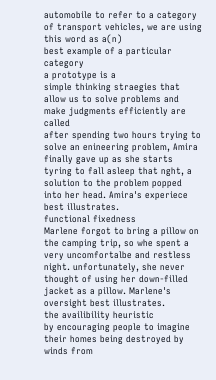automobile to refer to a category of transport vehicles, we are using this word as a(n)
best example of a particular category
a prototype is a
simple thinking straegies that allow us to solve problems and make judgments efficiently are called
after spending two hours trying to solve an enineering problem, Amira finally gave up as she starts tyring to fall asleep that nght, a solution to the problem popped into her head. Amira's experiece best illustrates.
functional fixedness
Marlene forgot to bring a pillow on the camping trip, so whe spent a very uncomfortalbe and restless night. unfortunately, she never thought of using her down-filled jacket as a pillow. Marlene's oversight best illustrates.
the availibility heuristic
by encouraging people to imagine their homes being destroyed by winds from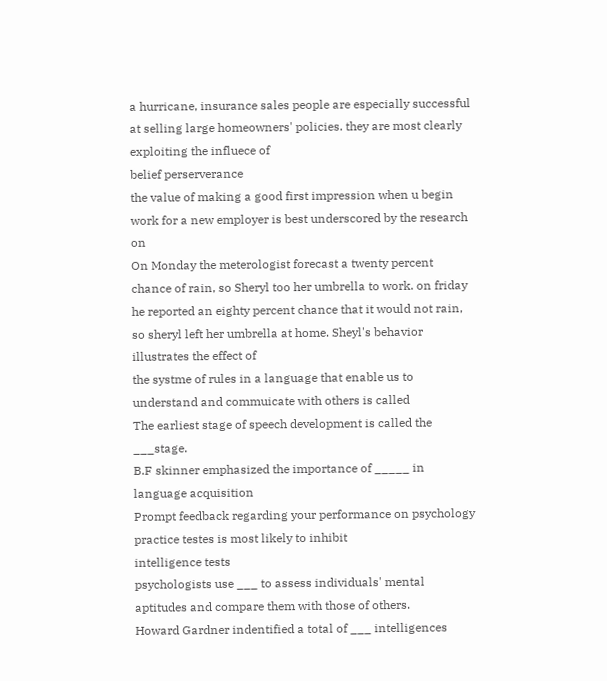a hurricane, insurance sales people are especially successful at selling large homeowners' policies. they are most clearly exploiting the influece of
belief perserverance
the value of making a good first impression when u begin work for a new employer is best underscored by the research on
On Monday the meterologist forecast a twenty percent chance of rain, so Sheryl too her umbrella to work. on friday he reported an eighty percent chance that it would not rain, so sheryl left her umbrella at home. Sheyl's behavior illustrates the effect of
the systme of rules in a language that enable us to understand and commuicate with others is called
The earliest stage of speech development is called the ___stage.
B.F skinner emphasized the importance of _____ in language acquisition
Prompt feedback regarding your performance on psychology practice testes is most likely to inhibit
intelligence tests
psychologists use ___ to assess individuals' mental aptitudes and compare them with those of others.
Howard Gardner indentified a total of ___ intelligences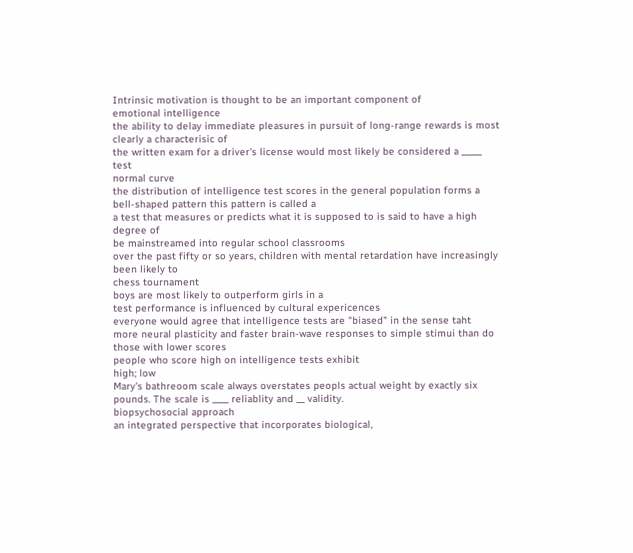Intrinsic motivation is thought to be an important component of
emotional intelligence
the ability to delay immediate pleasures in pursuit of long-range rewards is most clearly a characterisic of
the written exam for a driver's license would most likely be considered a _____ test
normal curve
the distribution of intelligence test scores in the general population forms a bell-shaped pattern this pattern is called a
a test that measures or predicts what it is supposed to is said to have a high degree of
be mainstreamed into regular school classrooms
over the past fifty or so years, children with mental retardation have increasingly been likely to
chess tournament
boys are most likely to outperform girls in a
test performance is influenced by cultural expericences
everyone would agree that intelligence tests are "biased" in the sense taht
more neural plasticity and faster brain-wave responses to simple stimui than do those with lower scores
people who score high on intelligence tests exhibit
high; low
Mary's bathreoom scale always overstates peopls actual weight by exactly six pounds. The scale is ____ reliablity and __ validity.
biopsychosocial approach
an integrated perspective that incorporates biological,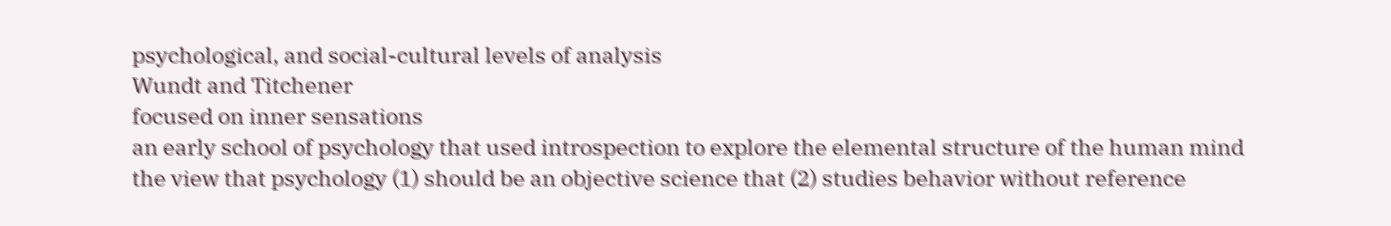psychological, and social-cultural levels of analysis
Wundt and Titchener
focused on inner sensations
an early school of psychology that used introspection to explore the elemental structure of the human mind
the view that psychology (1) should be an objective science that (2) studies behavior without reference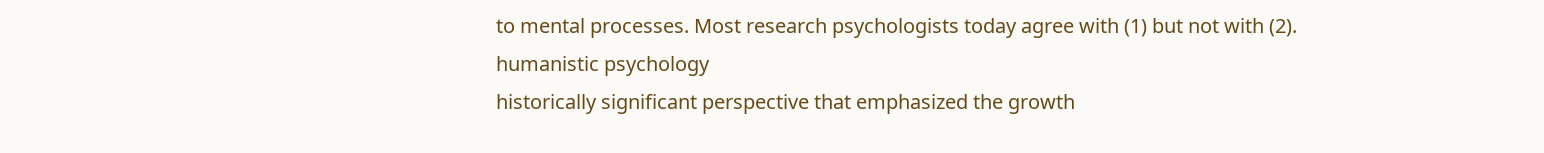to mental processes. Most research psychologists today agree with (1) but not with (2).
humanistic psychology
historically significant perspective that emphasized the growth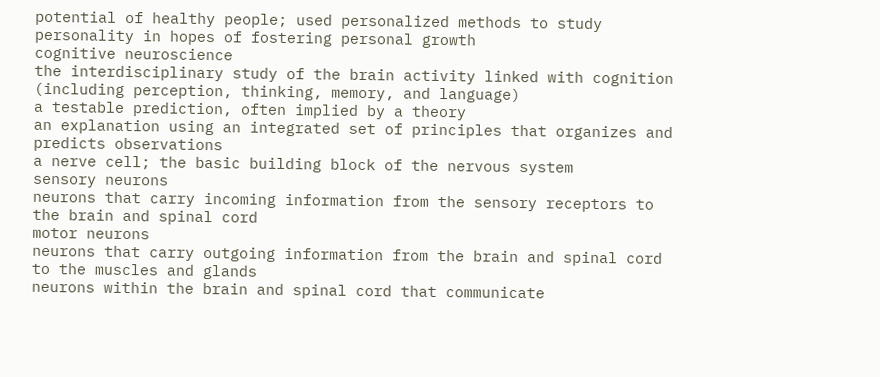potential of healthy people; used personalized methods to study personality in hopes of fostering personal growth
cognitive neuroscience
the interdisciplinary study of the brain activity linked with cognition (including perception, thinking, memory, and language)
a testable prediction, often implied by a theory
an explanation using an integrated set of principles that organizes and predicts observations
a nerve cell; the basic building block of the nervous system
sensory neurons
neurons that carry incoming information from the sensory receptors to the brain and spinal cord
motor neurons
neurons that carry outgoing information from the brain and spinal cord to the muscles and glands
neurons within the brain and spinal cord that communicate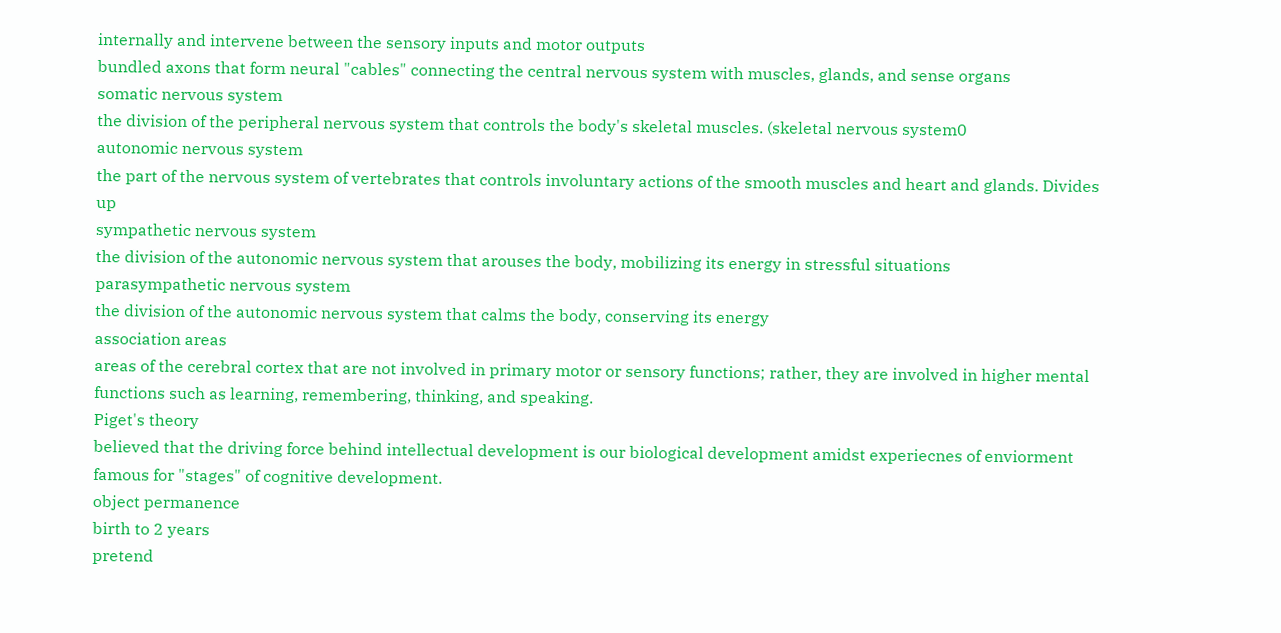internally and intervene between the sensory inputs and motor outputs
bundled axons that form neural "cables" connecting the central nervous system with muscles, glands, and sense organs
somatic nervous system
the division of the peripheral nervous system that controls the body's skeletal muscles. (skeletal nervous system0
autonomic nervous system
the part of the nervous system of vertebrates that controls involuntary actions of the smooth muscles and heart and glands. Divides up
sympathetic nervous system
the division of the autonomic nervous system that arouses the body, mobilizing its energy in stressful situations
parasympathetic nervous system
the division of the autonomic nervous system that calms the body, conserving its energy
association areas
areas of the cerebral cortex that are not involved in primary motor or sensory functions; rather, they are involved in higher mental functions such as learning, remembering, thinking, and speaking.
Piget's theory
believed that the driving force behind intellectual development is our biological development amidst experiecnes of enviorment famous for "stages" of cognitive development.
object permanence
birth to 2 years
pretend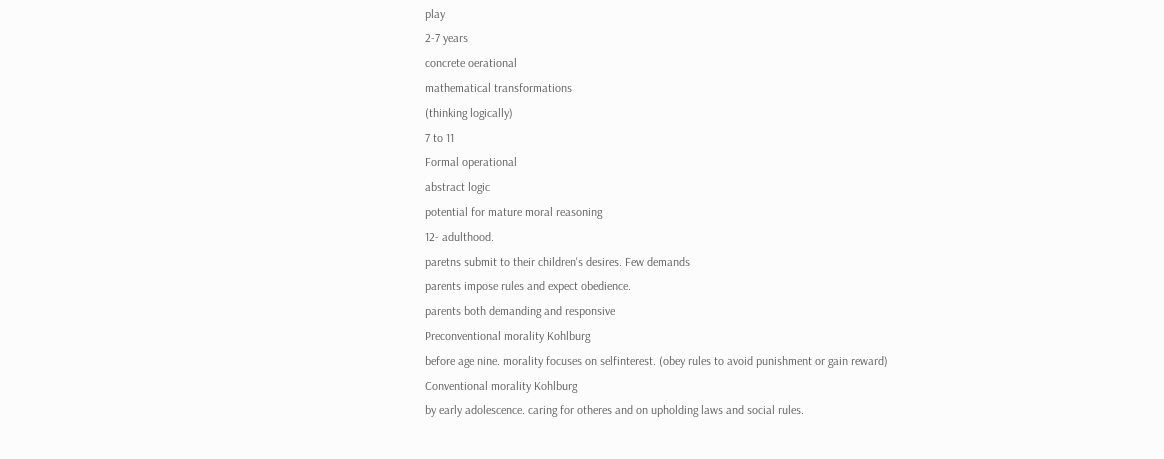play
2-7 years
concrete oerational
mathematical transformations
(thinking logically)
7 to 11
Formal operational
abstract logic
potential for mature moral reasoning
12- adulthood.
paretns submit to their children's desires. Few demands
parents impose rules and expect obedience.
parents both demanding and responsive
Preconventional morality Kohlburg
before age nine. morality focuses on selfinterest. (obey rules to avoid punishment or gain reward)
Conventional morality Kohlburg
by early adolescence. caring for otheres and on upholding laws and social rules.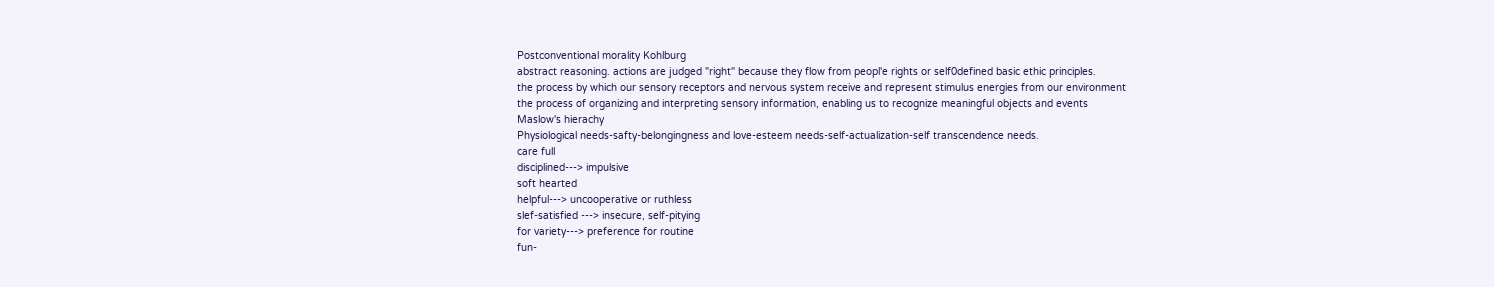Postconventional morality Kohlburg
abstract reasoning. actions are judged "right" because they flow from peopl'e rights or self0defined basic ethic principles.
the process by which our sensory receptors and nervous system receive and represent stimulus energies from our environment
the process of organizing and interpreting sensory information, enabling us to recognize meaningful objects and events
Maslow's hierachy
Physiological needs-safty-belongingness and love-esteem needs-self-actualization-self transcendence needs.
care full
disciplined---> impulsive
soft hearted
helpful---> uncooperative or ruthless
slef-satisfied ---> insecure, self-pitying
for variety---> preference for routine
fun-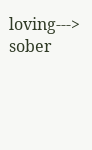loving---> sober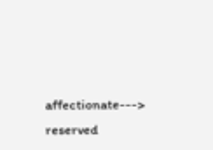affectionate---> reserved